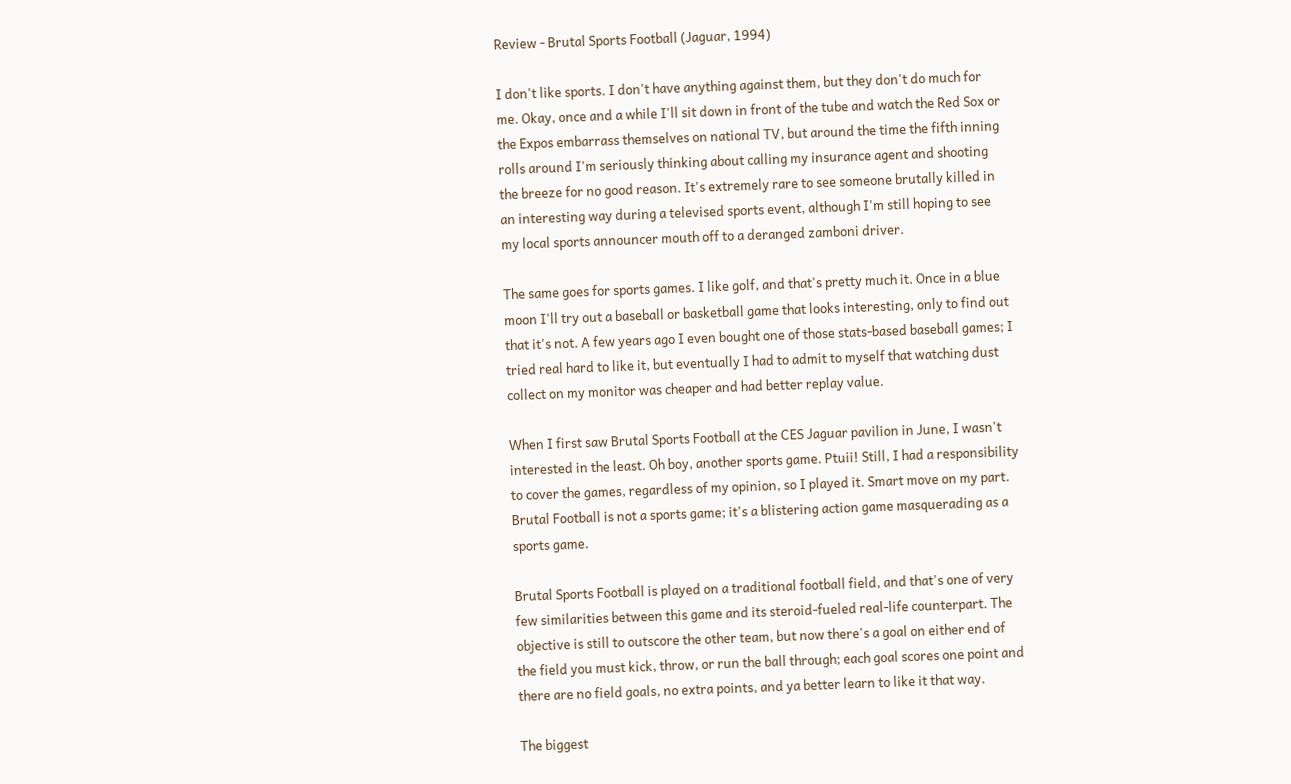Review - Brutal Sports Football (Jaguar, 1994)

I don't like sports. I don't have anything against them, but they don't do much for me. Okay, once and a while I'll sit down in front of the tube and watch the Red Sox or the Expos embarrass themselves on national TV, but around the time the fifth inning rolls around I'm seriously thinking about calling my insurance agent and shooting the breeze for no good reason. It's extremely rare to see someone brutally killed in an interesting way during a televised sports event, although I'm still hoping to see my local sports announcer mouth off to a deranged zamboni driver.

The same goes for sports games. I like golf, and that's pretty much it. Once in a blue moon I'll try out a baseball or basketball game that looks interesting, only to find out that it's not. A few years ago I even bought one of those stats-based baseball games; I tried real hard to like it, but eventually I had to admit to myself that watching dust collect on my monitor was cheaper and had better replay value.

When I first saw Brutal Sports Football at the CES Jaguar pavilion in June, I wasn't interested in the least. Oh boy, another sports game. Ptuii! Still, I had a responsibility to cover the games, regardless of my opinion, so I played it. Smart move on my part. Brutal Football is not a sports game; it's a blistering action game masquerading as a sports game.

Brutal Sports Football is played on a traditional football field, and that's one of very few similarities between this game and its steroid-fueled real-life counterpart. The objective is still to outscore the other team, but now there's a goal on either end of the field you must kick, throw, or run the ball through; each goal scores one point and there are no field goals, no extra points, and ya better learn to like it that way.

The biggest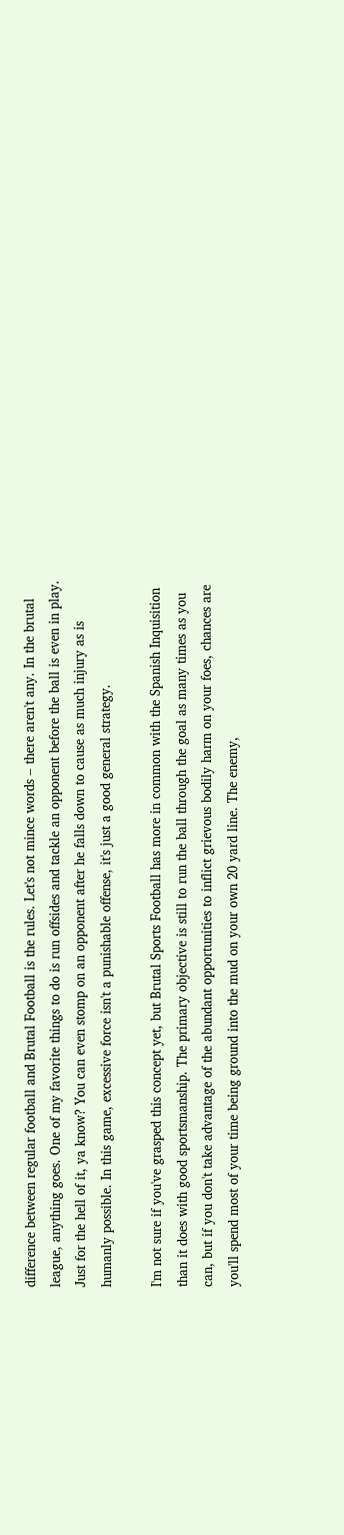difference between regular football and Brutal Football is the rules. Let's not mince words – there aren't any. In the brutal league, anything goes. One of my favorite things to do is run offsides and tackle an opponent before the ball is even in play. Just for the hell of it, ya know? You can even stomp on an opponent after he falls down to cause as much injury as is humanly possible. In this game, excessive force isn't a punishable offense, it's just a good general strategy.

I'm not sure if you've grasped this concept yet, but Brutal Sports Football has more in common with the Spanish Inquisition than it does with good sportsmanship. The primary objective is still to run the ball through the goal as many times as you can, but if you don't take advantage of the abundant opportunities to inflict grievous bodily harm on your foes, chances are you'll spend most of your time being ground into the mud on your own 20 yard line. The enemy,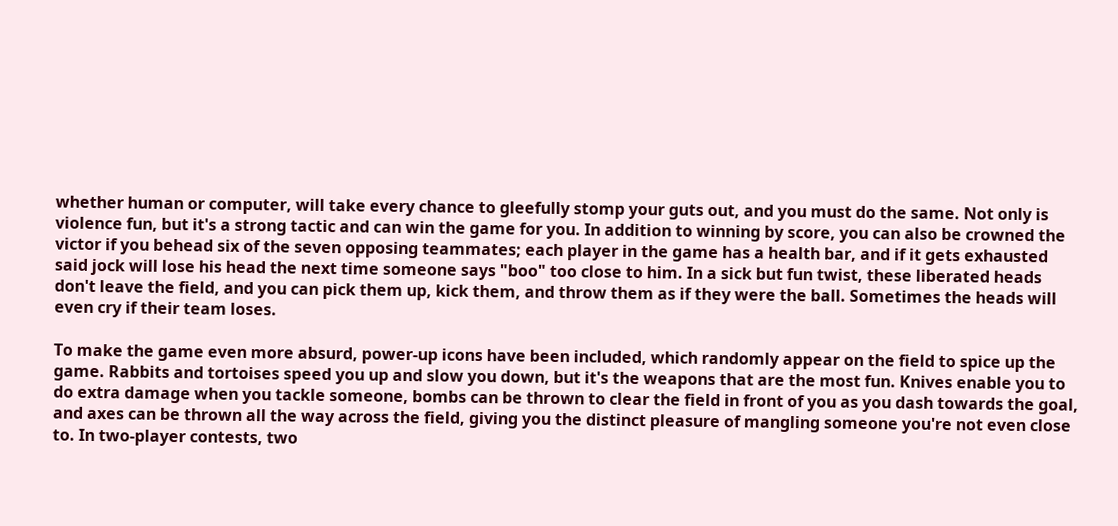whether human or computer, will take every chance to gleefully stomp your guts out, and you must do the same. Not only is violence fun, but it's a strong tactic and can win the game for you. In addition to winning by score, you can also be crowned the victor if you behead six of the seven opposing teammates; each player in the game has a health bar, and if it gets exhausted said jock will lose his head the next time someone says "boo" too close to him. In a sick but fun twist, these liberated heads don't leave the field, and you can pick them up, kick them, and throw them as if they were the ball. Sometimes the heads will even cry if their team loses.

To make the game even more absurd, power-up icons have been included, which randomly appear on the field to spice up the game. Rabbits and tortoises speed you up and slow you down, but it's the weapons that are the most fun. Knives enable you to do extra damage when you tackle someone, bombs can be thrown to clear the field in front of you as you dash towards the goal, and axes can be thrown all the way across the field, giving you the distinct pleasure of mangling someone you're not even close to. In two-player contests, two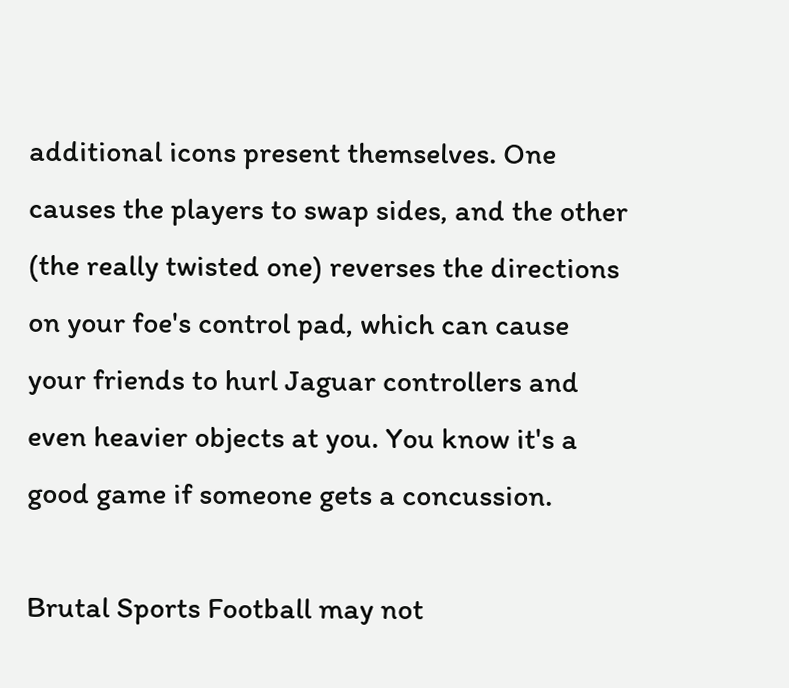additional icons present themselves. One causes the players to swap sides, and the other (the really twisted one) reverses the directions on your foe's control pad, which can cause your friends to hurl Jaguar controllers and even heavier objects at you. You know it's a good game if someone gets a concussion.

Brutal Sports Football may not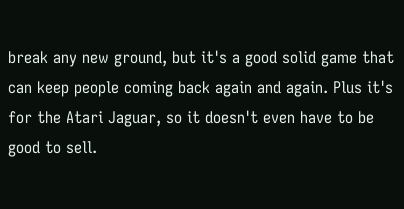break any new ground, but it's a good solid game that can keep people coming back again and again. Plus it's for the Atari Jaguar, so it doesn't even have to be good to sell.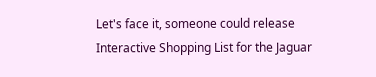Let's face it, someone could release Interactive Shopping List for the Jaguar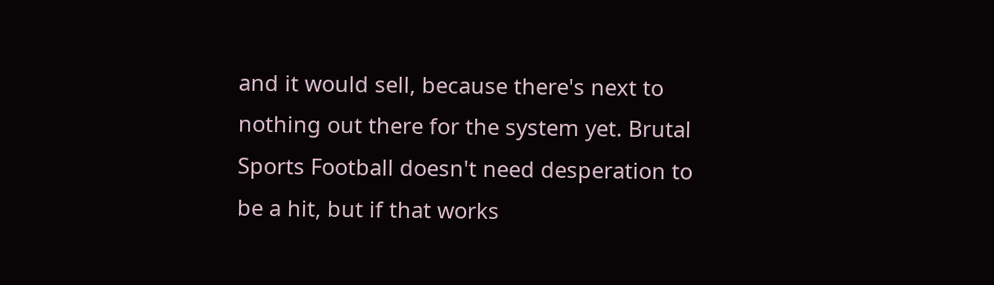and it would sell, because there's next to nothing out there for the system yet. Brutal Sports Football doesn't need desperation to be a hit, but if that works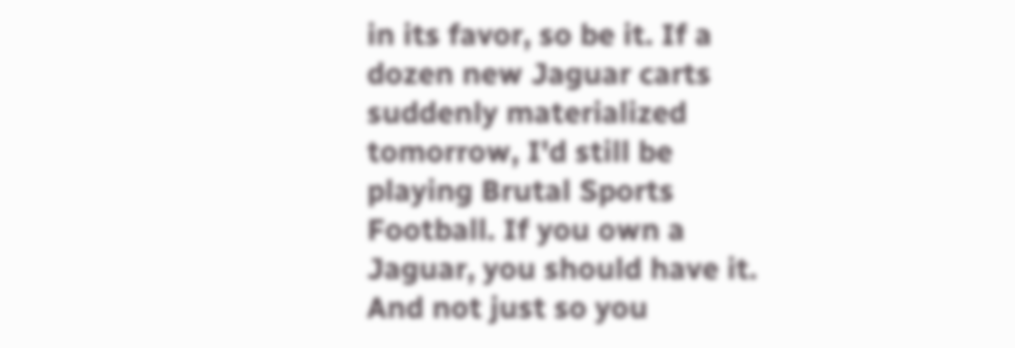in its favor, so be it. If a dozen new Jaguar carts suddenly materialized tomorrow, I'd still be playing Brutal Sports Football. If you own a Jaguar, you should have it. And not just so you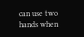can use two hands when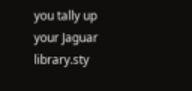you tally up your Jaguar library.sty